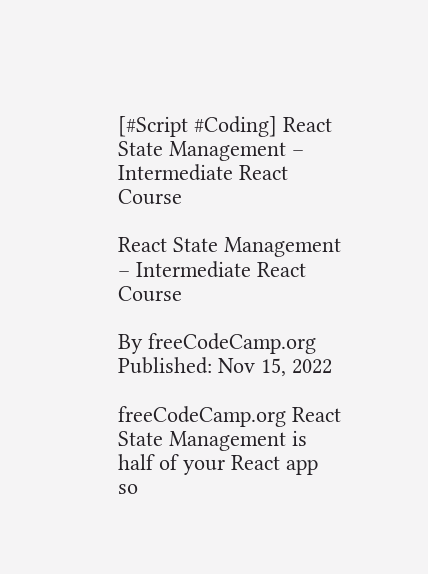[#Script #Coding] React State Management – Intermediate React Course

React State Management – Intermediate React Course

By freeCodeCamp.org
Published: Nov 15, 2022

freeCodeCamp.org React State Management is half of your React app so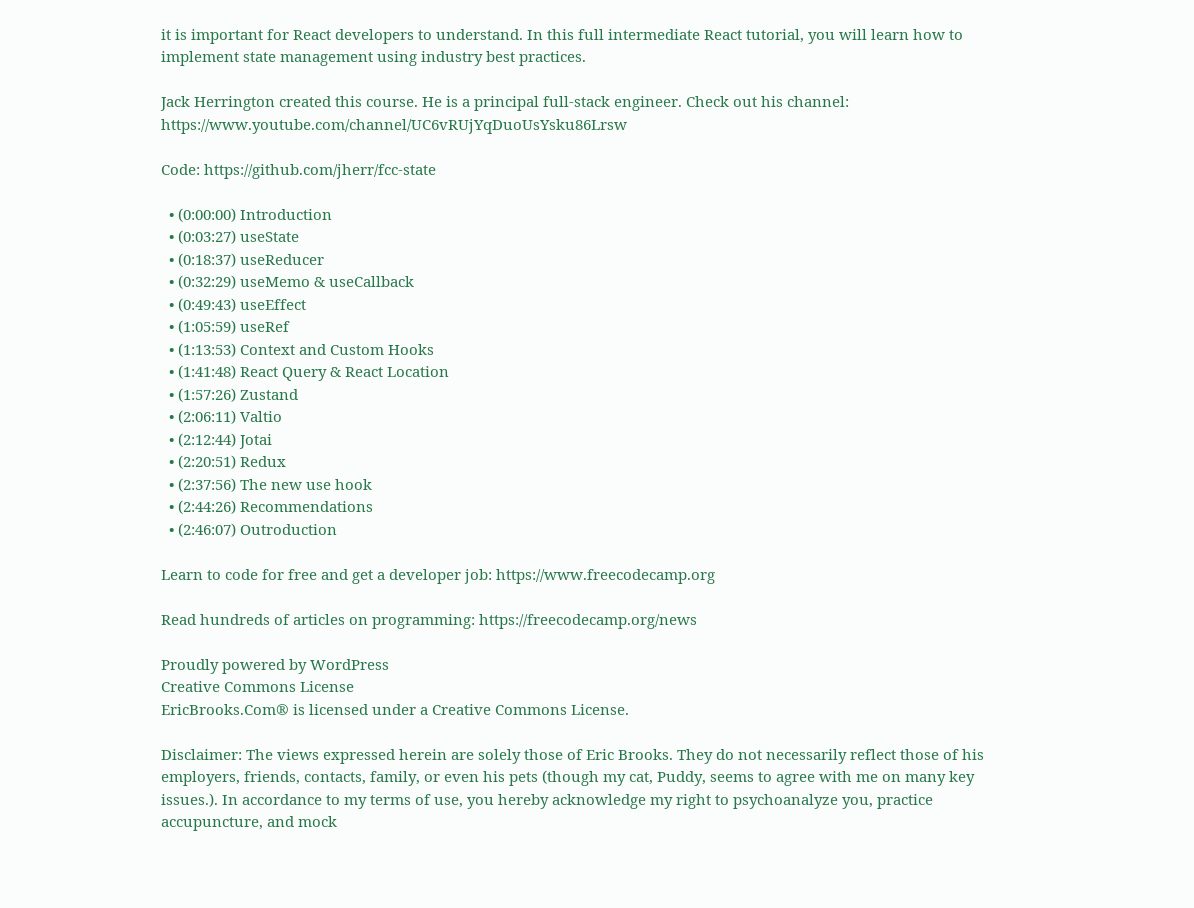it is important for React developers to understand. In this full intermediate React tutorial, you will learn how to implement state management using industry best practices.

Jack Herrington created this course. He is a principal full-stack engineer. Check out his channel: https://www.youtube.com/channel/UC6vRUjYqDuoUsYsku86Lrsw

Code: https://github.com/jherr/fcc-state

  • (0:00:00) Introduction
  • (0:03:27) useState
  • (0:18:37) useReducer
  • (0:32:29) useMemo & useCallback
  • (0:49:43) useEffect
  • (1:05:59) useRef
  • (1:13:53) Context and Custom Hooks
  • (1:41:48) React Query & React Location
  • (1:57:26) Zustand
  • (2:06:11) Valtio
  • (2:12:44) Jotai
  • (2:20:51) Redux
  • (2:37:56) The new use hook
  • (2:44:26) Recommendations
  • (2:46:07) Outroduction

Learn to code for free and get a developer job: https://www.freecodecamp.org

Read hundreds of articles on programming: https://freecodecamp.org/news

Proudly powered by WordPress
Creative Commons License
EricBrooks.Com® is licensed under a Creative Commons License.

Disclaimer: The views expressed herein are solely those of Eric Brooks. They do not necessarily reflect those of his employers, friends, contacts, family, or even his pets (though my cat, Puddy, seems to agree with me on many key issues.). In accordance to my terms of use, you hereby acknowledge my right to psychoanalyze you, practice accupuncture, and mock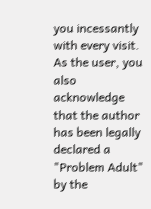you incessantly with every visit. As the user, you also acknowledge that the author has been legally declared a "Problem Adult" by the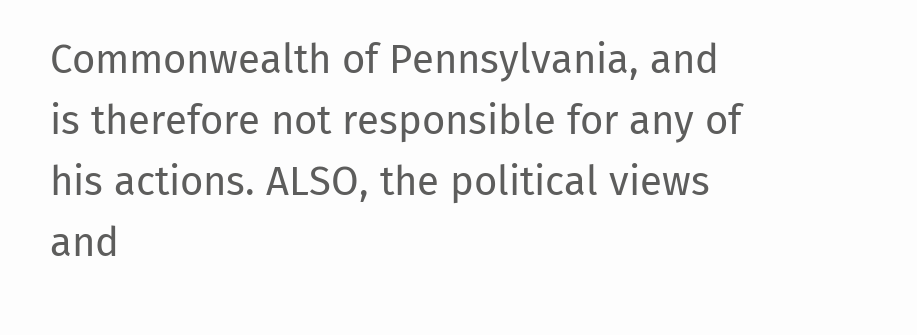Commonwealth of Pennsylvania, and is therefore not responsible for any of his actions. ALSO, the political views and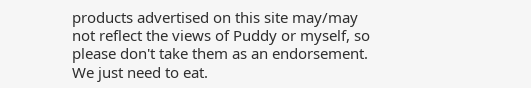products advertised on this site may/may not reflect the views of Puddy or myself, so please don't take them as an endorsement. We just need to eat.